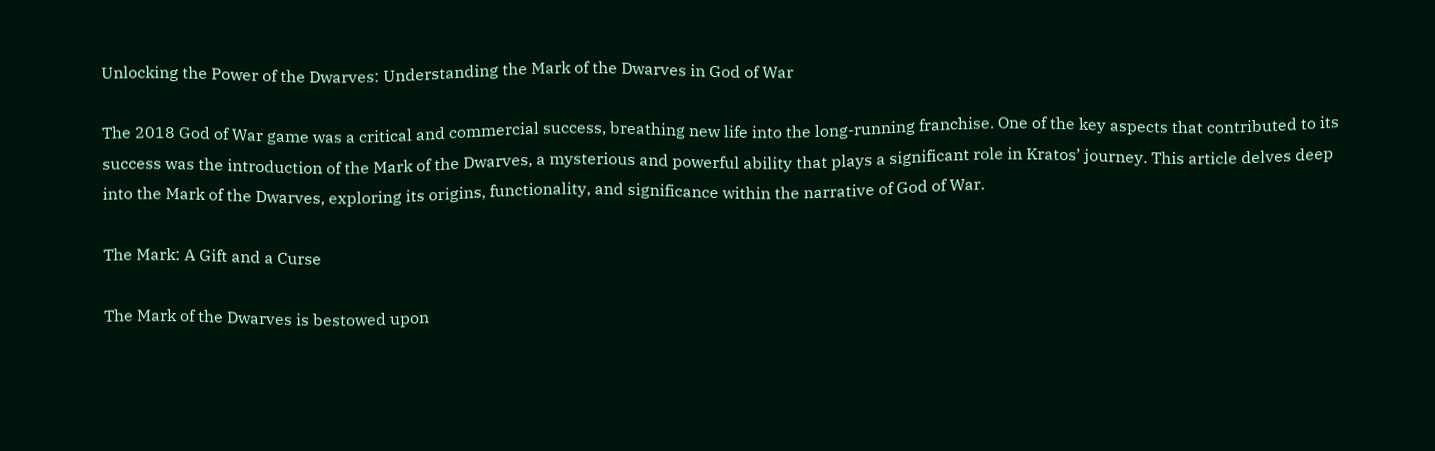Unlocking the Power of the Dwarves: Understanding the Mark of the Dwarves in God of War

The 2018 God of War game was a critical and commercial success, breathing new life into the long-running franchise. One of the key aspects that contributed to its success was the introduction of the Mark of the Dwarves, a mysterious and powerful ability that plays a significant role in Kratos’ journey. This article delves deep into the Mark of the Dwarves, exploring its origins, functionality, and significance within the narrative of God of War.

The Mark: A Gift and a Curse

The Mark of the Dwarves is bestowed upon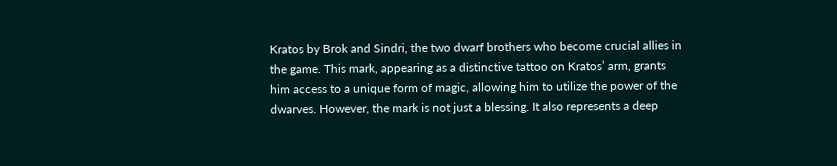Kratos by Brok and Sindri, the two dwarf brothers who become crucial allies in the game. This mark, appearing as a distinctive tattoo on Kratos’ arm, grants him access to a unique form of magic, allowing him to utilize the power of the dwarves. However, the mark is not just a blessing. It also represents a deep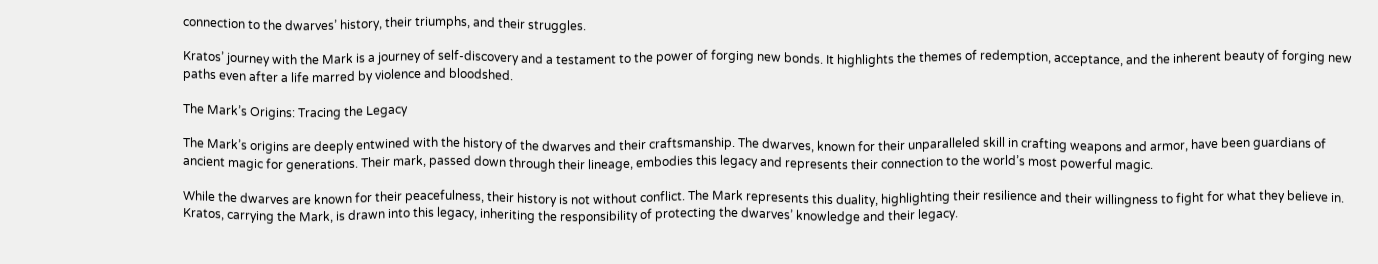connection to the dwarves’ history, their triumphs, and their struggles.

Kratos’ journey with the Mark is a journey of self-discovery and a testament to the power of forging new bonds. It highlights the themes of redemption, acceptance, and the inherent beauty of forging new paths even after a life marred by violence and bloodshed.

The Mark’s Origins: Tracing the Legacy

The Mark’s origins are deeply entwined with the history of the dwarves and their craftsmanship. The dwarves, known for their unparalleled skill in crafting weapons and armor, have been guardians of ancient magic for generations. Their mark, passed down through their lineage, embodies this legacy and represents their connection to the world’s most powerful magic.

While the dwarves are known for their peacefulness, their history is not without conflict. The Mark represents this duality, highlighting their resilience and their willingness to fight for what they believe in. Kratos, carrying the Mark, is drawn into this legacy, inheriting the responsibility of protecting the dwarves’ knowledge and their legacy.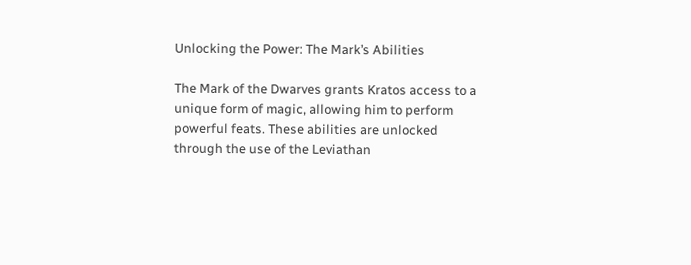Unlocking the Power: The Mark’s Abilities

The Mark of the Dwarves grants Kratos access to a unique form of magic, allowing him to perform powerful feats. These abilities are unlocked through the use of the Leviathan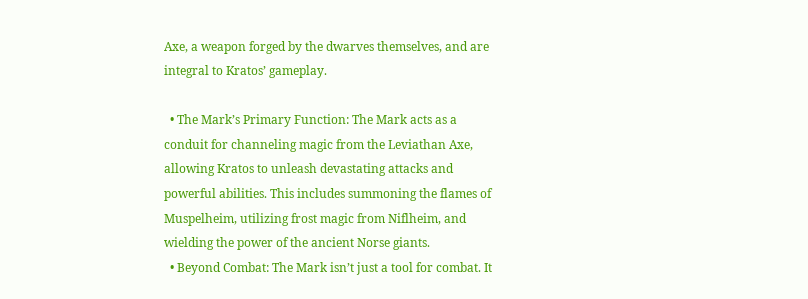Axe, a weapon forged by the dwarves themselves, and are integral to Kratos’ gameplay.

  • The Mark’s Primary Function: The Mark acts as a conduit for channeling magic from the Leviathan Axe, allowing Kratos to unleash devastating attacks and powerful abilities. This includes summoning the flames of Muspelheim, utilizing frost magic from Niflheim, and wielding the power of the ancient Norse giants.
  • Beyond Combat: The Mark isn’t just a tool for combat. It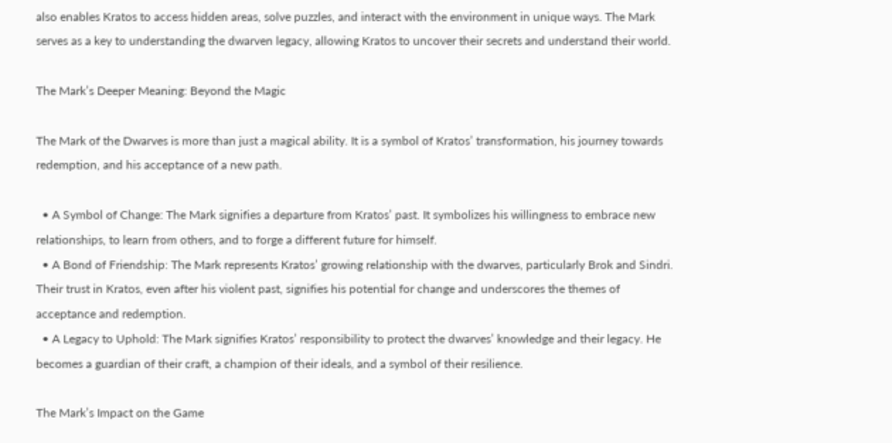also enables Kratos to access hidden areas, solve puzzles, and interact with the environment in unique ways. The Mark serves as a key to understanding the dwarven legacy, allowing Kratos to uncover their secrets and understand their world.

The Mark’s Deeper Meaning: Beyond the Magic

The Mark of the Dwarves is more than just a magical ability. It is a symbol of Kratos’ transformation, his journey towards redemption, and his acceptance of a new path.

  • A Symbol of Change: The Mark signifies a departure from Kratos’ past. It symbolizes his willingness to embrace new relationships, to learn from others, and to forge a different future for himself.
  • A Bond of Friendship: The Mark represents Kratos’ growing relationship with the dwarves, particularly Brok and Sindri. Their trust in Kratos, even after his violent past, signifies his potential for change and underscores the themes of acceptance and redemption.
  • A Legacy to Uphold: The Mark signifies Kratos’ responsibility to protect the dwarves’ knowledge and their legacy. He becomes a guardian of their craft, a champion of their ideals, and a symbol of their resilience.

The Mark’s Impact on the Game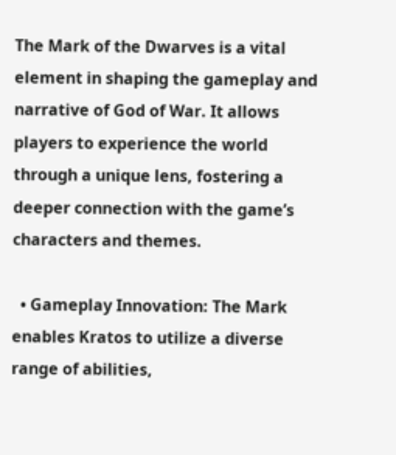The Mark of the Dwarves is a vital element in shaping the gameplay and narrative of God of War. It allows players to experience the world through a unique lens, fostering a deeper connection with the game’s characters and themes.

  • Gameplay Innovation: The Mark enables Kratos to utilize a diverse range of abilities,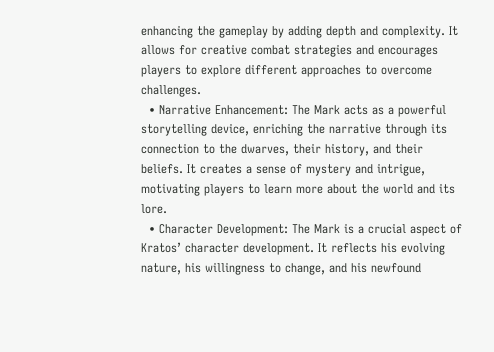enhancing the gameplay by adding depth and complexity. It allows for creative combat strategies and encourages players to explore different approaches to overcome challenges.
  • Narrative Enhancement: The Mark acts as a powerful storytelling device, enriching the narrative through its connection to the dwarves, their history, and their beliefs. It creates a sense of mystery and intrigue, motivating players to learn more about the world and its lore.
  • Character Development: The Mark is a crucial aspect of Kratos’ character development. It reflects his evolving nature, his willingness to change, and his newfound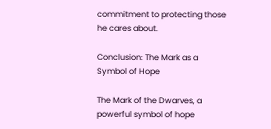commitment to protecting those he cares about.

Conclusion: The Mark as a Symbol of Hope

The Mark of the Dwarves, a powerful symbol of hope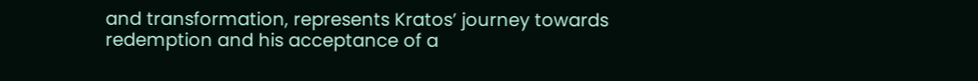and transformation, represents Kratos’ journey towards redemption and his acceptance of a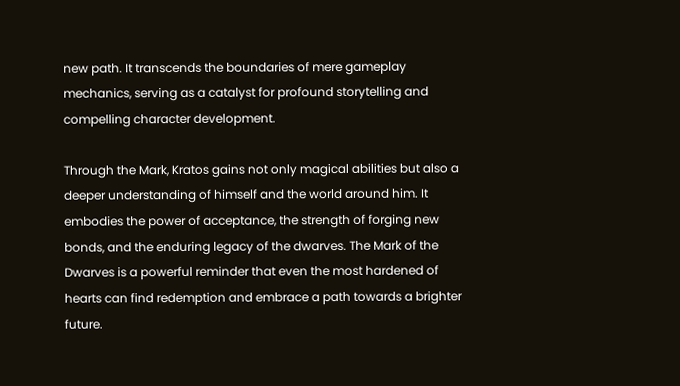new path. It transcends the boundaries of mere gameplay mechanics, serving as a catalyst for profound storytelling and compelling character development.

Through the Mark, Kratos gains not only magical abilities but also a deeper understanding of himself and the world around him. It embodies the power of acceptance, the strength of forging new bonds, and the enduring legacy of the dwarves. The Mark of the Dwarves is a powerful reminder that even the most hardened of hearts can find redemption and embrace a path towards a brighter future.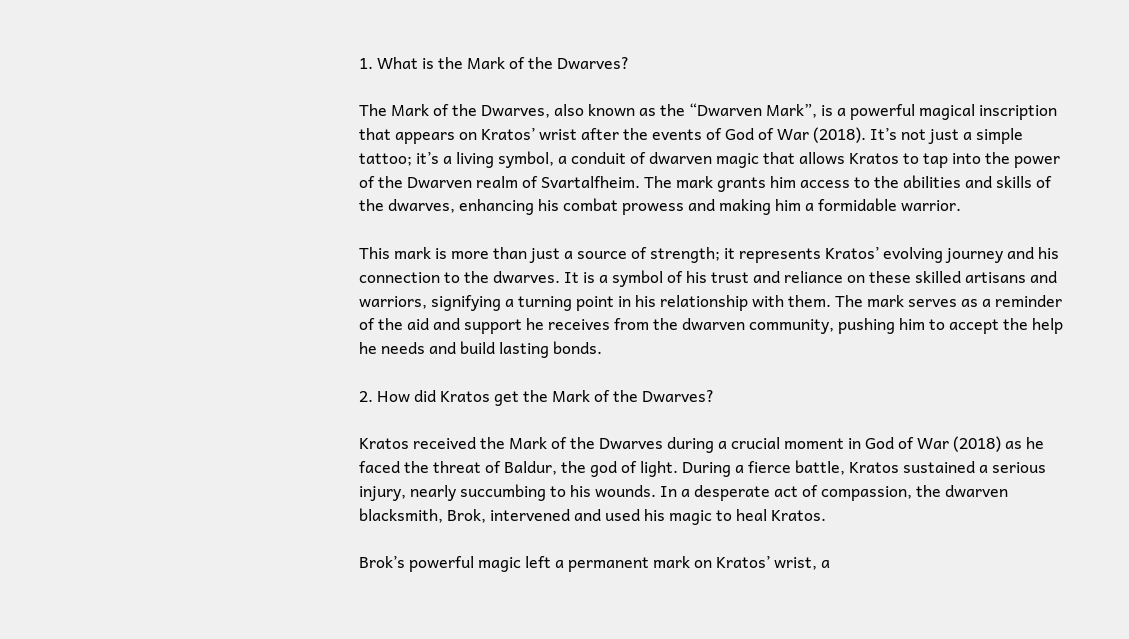1. What is the Mark of the Dwarves?

The Mark of the Dwarves, also known as the “Dwarven Mark”, is a powerful magical inscription that appears on Kratos’ wrist after the events of God of War (2018). It’s not just a simple tattoo; it’s a living symbol, a conduit of dwarven magic that allows Kratos to tap into the power of the Dwarven realm of Svartalfheim. The mark grants him access to the abilities and skills of the dwarves, enhancing his combat prowess and making him a formidable warrior.

This mark is more than just a source of strength; it represents Kratos’ evolving journey and his connection to the dwarves. It is a symbol of his trust and reliance on these skilled artisans and warriors, signifying a turning point in his relationship with them. The mark serves as a reminder of the aid and support he receives from the dwarven community, pushing him to accept the help he needs and build lasting bonds.

2. How did Kratos get the Mark of the Dwarves?

Kratos received the Mark of the Dwarves during a crucial moment in God of War (2018) as he faced the threat of Baldur, the god of light. During a fierce battle, Kratos sustained a serious injury, nearly succumbing to his wounds. In a desperate act of compassion, the dwarven blacksmith, Brok, intervened and used his magic to heal Kratos.

Brok’s powerful magic left a permanent mark on Kratos’ wrist, a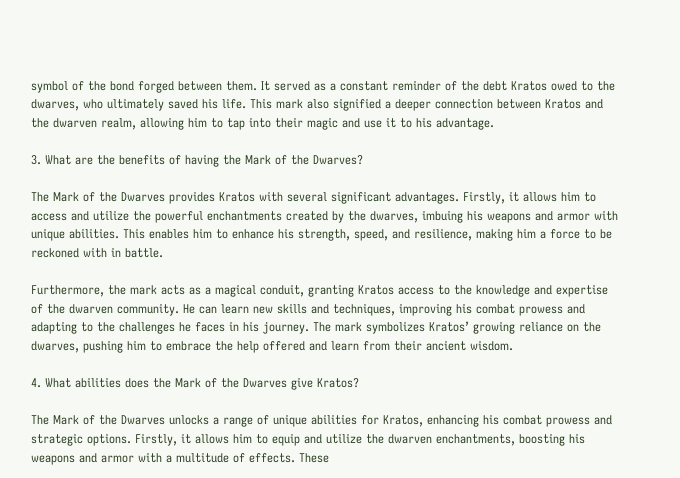symbol of the bond forged between them. It served as a constant reminder of the debt Kratos owed to the dwarves, who ultimately saved his life. This mark also signified a deeper connection between Kratos and the dwarven realm, allowing him to tap into their magic and use it to his advantage.

3. What are the benefits of having the Mark of the Dwarves?

The Mark of the Dwarves provides Kratos with several significant advantages. Firstly, it allows him to access and utilize the powerful enchantments created by the dwarves, imbuing his weapons and armor with unique abilities. This enables him to enhance his strength, speed, and resilience, making him a force to be reckoned with in battle.

Furthermore, the mark acts as a magical conduit, granting Kratos access to the knowledge and expertise of the dwarven community. He can learn new skills and techniques, improving his combat prowess and adapting to the challenges he faces in his journey. The mark symbolizes Kratos’ growing reliance on the dwarves, pushing him to embrace the help offered and learn from their ancient wisdom.

4. What abilities does the Mark of the Dwarves give Kratos?

The Mark of the Dwarves unlocks a range of unique abilities for Kratos, enhancing his combat prowess and strategic options. Firstly, it allows him to equip and utilize the dwarven enchantments, boosting his weapons and armor with a multitude of effects. These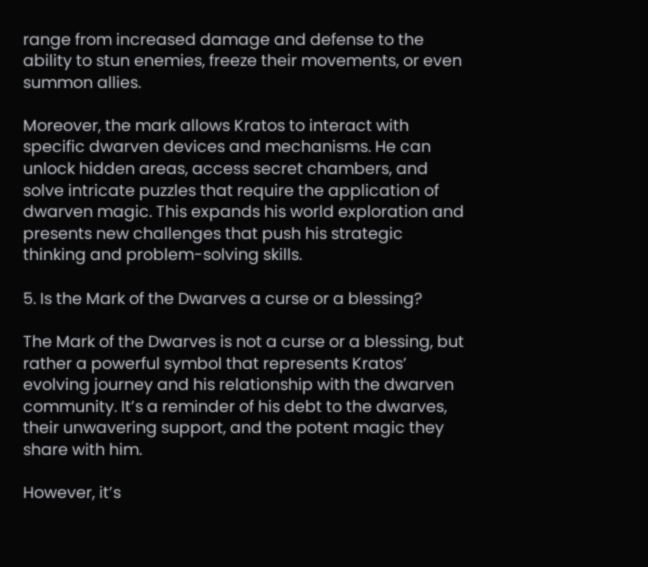range from increased damage and defense to the ability to stun enemies, freeze their movements, or even summon allies.

Moreover, the mark allows Kratos to interact with specific dwarven devices and mechanisms. He can unlock hidden areas, access secret chambers, and solve intricate puzzles that require the application of dwarven magic. This expands his world exploration and presents new challenges that push his strategic thinking and problem-solving skills.

5. Is the Mark of the Dwarves a curse or a blessing?

The Mark of the Dwarves is not a curse or a blessing, but rather a powerful symbol that represents Kratos’ evolving journey and his relationship with the dwarven community. It’s a reminder of his debt to the dwarves, their unwavering support, and the potent magic they share with him.

However, it’s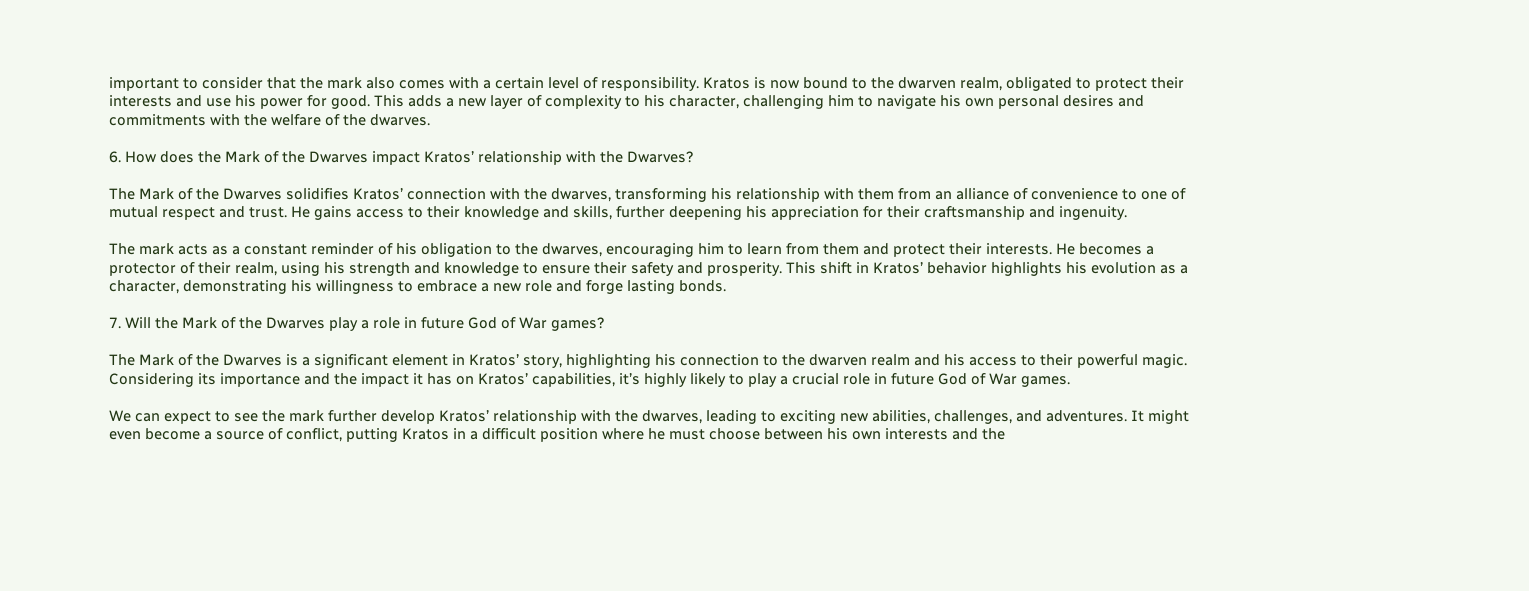important to consider that the mark also comes with a certain level of responsibility. Kratos is now bound to the dwarven realm, obligated to protect their interests and use his power for good. This adds a new layer of complexity to his character, challenging him to navigate his own personal desires and commitments with the welfare of the dwarves.

6. How does the Mark of the Dwarves impact Kratos’ relationship with the Dwarves?

The Mark of the Dwarves solidifies Kratos’ connection with the dwarves, transforming his relationship with them from an alliance of convenience to one of mutual respect and trust. He gains access to their knowledge and skills, further deepening his appreciation for their craftsmanship and ingenuity.

The mark acts as a constant reminder of his obligation to the dwarves, encouraging him to learn from them and protect their interests. He becomes a protector of their realm, using his strength and knowledge to ensure their safety and prosperity. This shift in Kratos’ behavior highlights his evolution as a character, demonstrating his willingness to embrace a new role and forge lasting bonds.

7. Will the Mark of the Dwarves play a role in future God of War games?

The Mark of the Dwarves is a significant element in Kratos’ story, highlighting his connection to the dwarven realm and his access to their powerful magic. Considering its importance and the impact it has on Kratos’ capabilities, it’s highly likely to play a crucial role in future God of War games.

We can expect to see the mark further develop Kratos’ relationship with the dwarves, leading to exciting new abilities, challenges, and adventures. It might even become a source of conflict, putting Kratos in a difficult position where he must choose between his own interests and the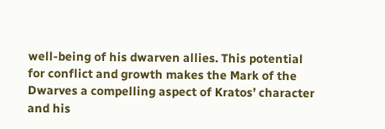well-being of his dwarven allies. This potential for conflict and growth makes the Mark of the Dwarves a compelling aspect of Kratos’ character and his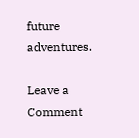future adventures.

Leave a Comment